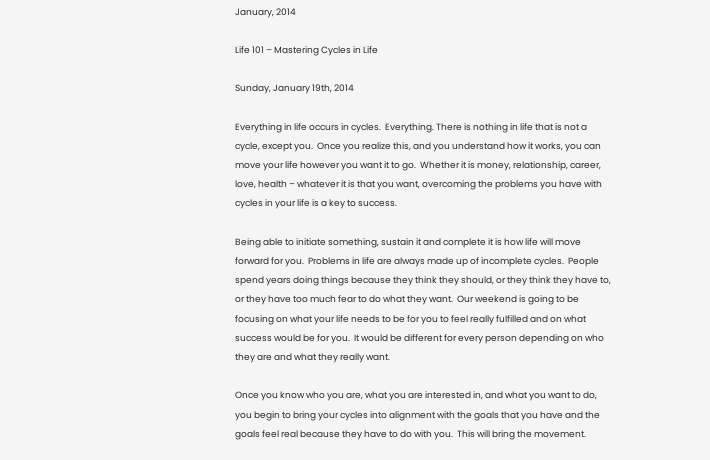January, 2014

Life 101 – Mastering Cycles in Life

Sunday, January 19th, 2014

Everything in life occurs in cycles.  Everything. There is nothing in life that is not a cycle, except you.  Once you realize this, and you understand how it works, you can move your life however you want it to go.  Whether it is money, relationship, career, love, health – whatever it is that you want, overcoming the problems you have with cycles in your life is a key to success.

Being able to initiate something, sustain it and complete it is how life will move forward for you.  Problems in life are always made up of incomplete cycles.  People spend years doing things because they think they should, or they think they have to, or they have too much fear to do what they want.  Our weekend is going to be focusing on what your life needs to be for you to feel really fulfilled and on what success would be for you.  It would be different for every person depending on who they are and what they really want.

Once you know who you are, what you are interested in, and what you want to do, you begin to bring your cycles into alignment with the goals that you have and the goals feel real because they have to do with you.  This will bring the movement.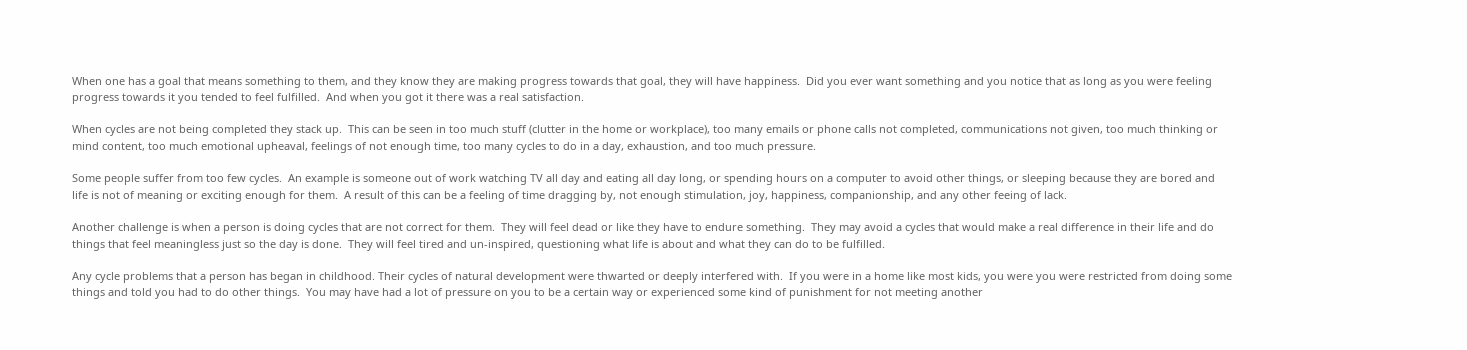When one has a goal that means something to them, and they know they are making progress towards that goal, they will have happiness.  Did you ever want something and you notice that as long as you were feeling progress towards it you tended to feel fulfilled.  And when you got it there was a real satisfaction.

When cycles are not being completed they stack up.  This can be seen in too much stuff (clutter in the home or workplace), too many emails or phone calls not completed, communications not given, too much thinking or mind content, too much emotional upheaval, feelings of not enough time, too many cycles to do in a day, exhaustion, and too much pressure.

Some people suffer from too few cycles.  An example is someone out of work watching TV all day and eating all day long, or spending hours on a computer to avoid other things, or sleeping because they are bored and life is not of meaning or exciting enough for them.  A result of this can be a feeling of time dragging by, not enough stimulation, joy, happiness, companionship, and any other feeing of lack.

Another challenge is when a person is doing cycles that are not correct for them.  They will feel dead or like they have to endure something.  They may avoid a cycles that would make a real difference in their life and do things that feel meaningless just so the day is done.  They will feel tired and un-inspired, questioning what life is about and what they can do to be fulfilled.

Any cycle problems that a person has began in childhood. Their cycles of natural development were thwarted or deeply interfered with.  If you were in a home like most kids, you were you were restricted from doing some things and told you had to do other things.  You may have had a lot of pressure on you to be a certain way or experienced some kind of punishment for not meeting another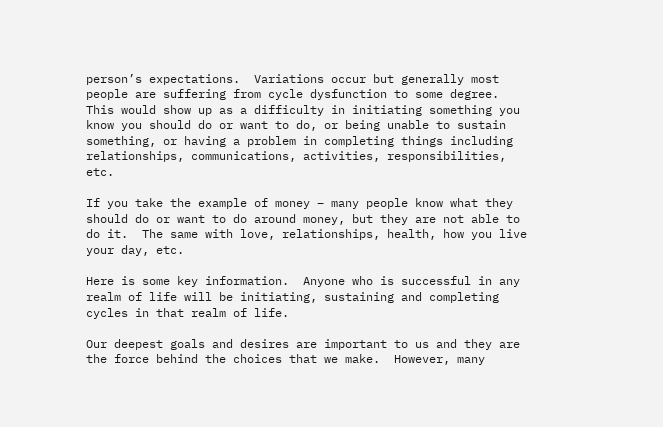person’s expectations.  Variations occur but generally most people are suffering from cycle dysfunction to some degree.  This would show up as a difficulty in initiating something you know you should do or want to do, or being unable to sustain something, or having a problem in completing things including relationships, communications, activities, responsibilities, etc.

If you take the example of money – many people know what they should do or want to do around money, but they are not able to do it.  The same with love, relationships, health, how you live your day, etc.

Here is some key information.  Anyone who is successful in any realm of life will be initiating, sustaining and completing cycles in that realm of life.

Our deepest goals and desires are important to us and they are the force behind the choices that we make.  However, many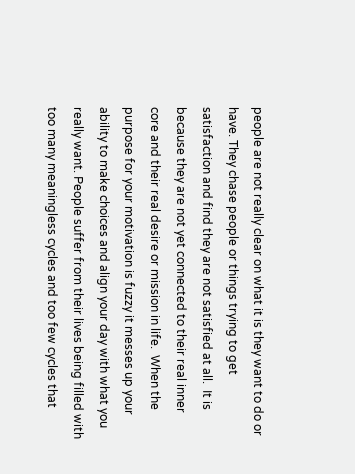people are not really clear on what it is they want to do or have. They chase people or things trying to get satisfaction and find they are not satisfied at all.  It is because they are not yet connected to their real inner core and their real desire or mission in life.  When the purpose for your motivation is fuzzy it messes up your ability to make choices and align your day with what you really want. People suffer from their lives being filled with too many meaningless cycles and too few cycles that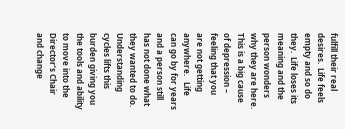fulfill their real desires.  Life feels empty and so do they.  Life loses its meaning and the person wonders why they are here.  This is a big cause of depression – feeling that you are not getting anywhere.   Life can go by for years and a person still has not done what they wanted to do. Understanding cycles lifts this burden giving you the tools and ability to move into the Director’s Chair and change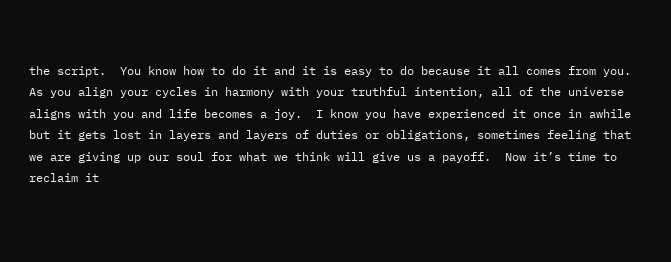the script.  You know how to do it and it is easy to do because it all comes from you.   As you align your cycles in harmony with your truthful intention, all of the universe aligns with you and life becomes a joy.  I know you have experienced it once in awhile but it gets lost in layers and layers of duties or obligations, sometimes feeling that we are giving up our soul for what we think will give us a payoff.  Now it’s time to reclaim it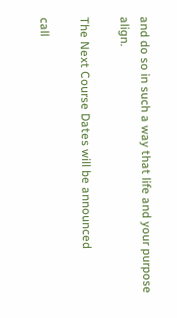and do so in such a way that life and your purpose align.

The Next Course Dates will be announced

call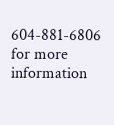604-881-6806 for more information